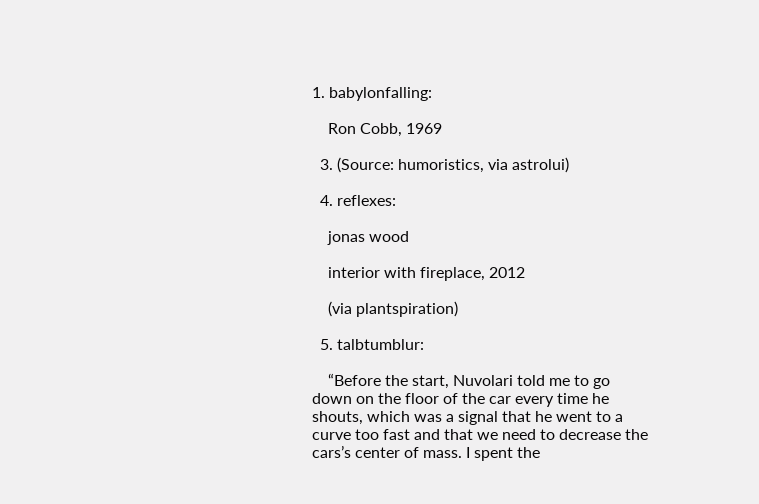1. babylonfalling:

    Ron Cobb, 1969

  3. (Source: humoristics, via astrolui)

  4. reflexes:

    jonas wood

    interior with fireplace, 2012

    (via plantspiration)

  5. talbtumblur:

    “Before the start, Nuvolari told me to go down on the floor of the car every time he shouts, which was a signal that he went to a curve too fast and that we need to decrease the cars’s center of mass. I spent the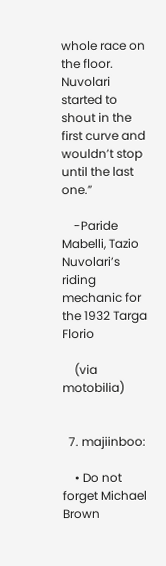whole race on the floor. Nuvolari started to shout in the first curve and wouldn’t stop until the last one.”

    -Paride Mabelli, Tazio Nuvolari’s riding mechanic for the 1932 Targa Florio

    (via motobilia)


  7. majiinboo:

    • Do not forget Michael Brown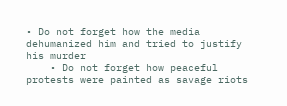• Do not forget how the media dehumanized him and tried to justify his murder
    • Do not forget how peaceful protests were painted as savage riots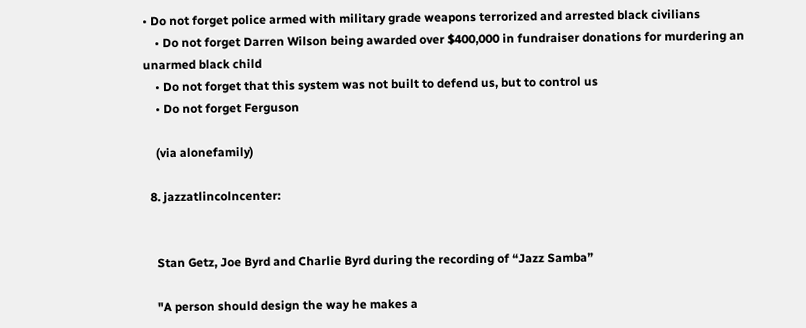• Do not forget police armed with military grade weapons terrorized and arrested black civilians
    • Do not forget Darren Wilson being awarded over $400,000 in fundraiser donations for murdering an unarmed black child
    • Do not forget that this system was not built to defend us, but to control us
    • Do not forget Ferguson

    (via alonefamily)

  8. jazzatlincolncenter:


    Stan Getz, Joe Byrd and Charlie Byrd during the recording of “Jazz Samba”

    "A person should design the way he makes a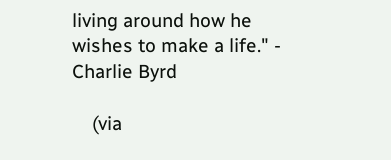living around how he wishes to make a life." - Charlie Byrd

    (via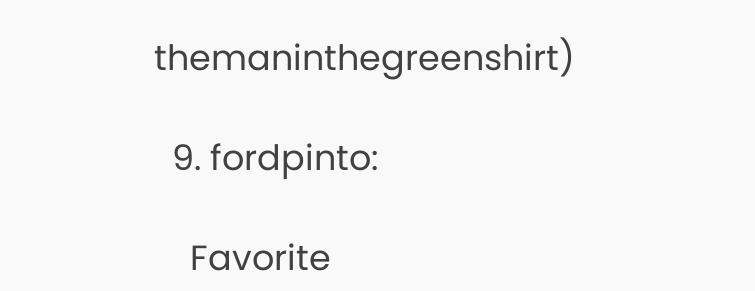themaninthegreenshirt)

  9. fordpinto:

    Favorite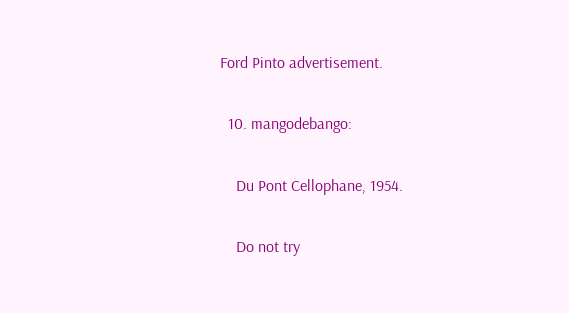Ford Pinto advertisement.

  10. mangodebango:

    Du Pont Cellophane, 1954.

    Do not try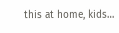this at home, kids…